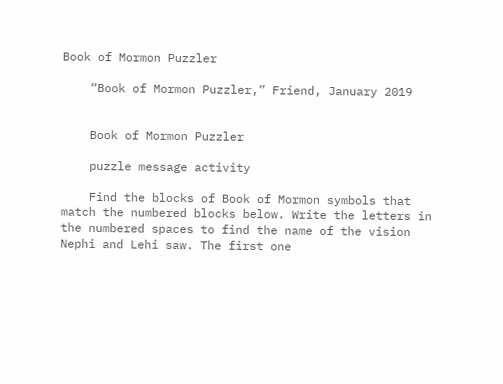Book of Mormon Puzzler

    “Book of Mormon Puzzler,” Friend, January 2019


    Book of Mormon Puzzler

    puzzle message activity

    Find the blocks of Book of Mormon symbols that match the numbered blocks below. Write the letters in the numbered spaces to find the name of the vision Nephi and Lehi saw. The first one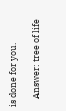is done for you.

    Answer: tree of life